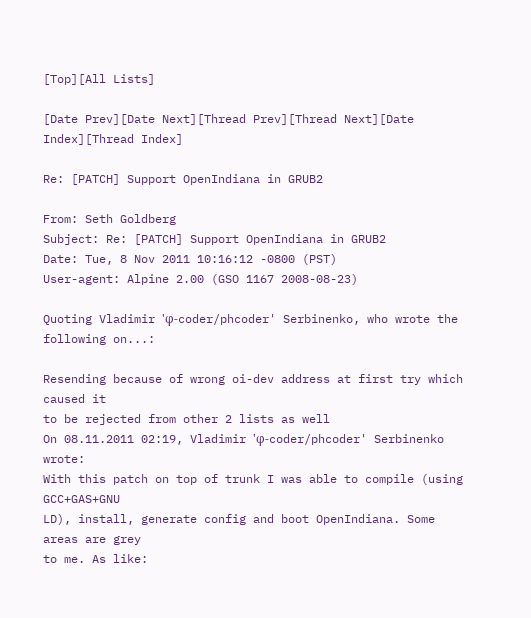[Top][All Lists]

[Date Prev][Date Next][Thread Prev][Thread Next][Date Index][Thread Index]

Re: [PATCH] Support OpenIndiana in GRUB2

From: Seth Goldberg
Subject: Re: [PATCH] Support OpenIndiana in GRUB2
Date: Tue, 8 Nov 2011 10:16:12 -0800 (PST)
User-agent: Alpine 2.00 (GSO 1167 2008-08-23)

Quoting Vladimir 'φ-coder/phcoder' Serbinenko, who wrote the following on...:

Resending because of wrong oi-dev address at first try which caused it
to be rejected from other 2 lists as well
On 08.11.2011 02:19, Vladimir 'φ-coder/phcoder' Serbinenko wrote:
With this patch on top of trunk I was able to compile (using GCC+GAS+GNU
LD), install, generate config and boot OpenIndiana. Some areas are grey
to me. As like: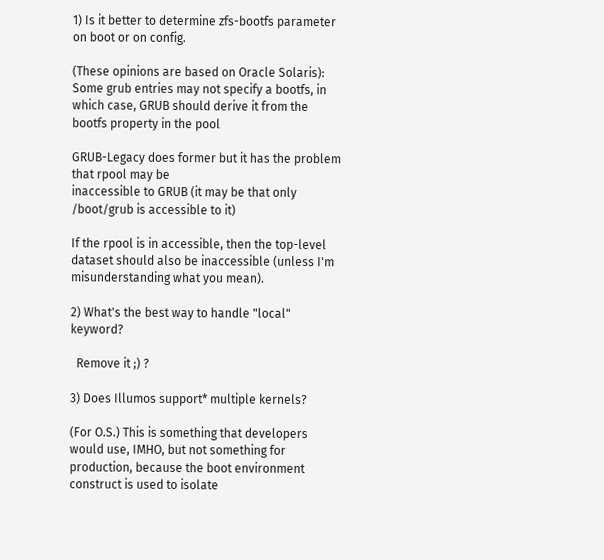1) Is it better to determine zfs-bootfs parameter on boot or on config.

(These opinions are based on Oracle Solaris):
Some grub entries may not specify a bootfs, in which case, GRUB should derive it from the bootfs property in the pool

GRUB-Legacy does former but it has the problem that rpool may be
inaccessible to GRUB (it may be that only /boot/grub is accessible to it)

If the rpool is in accessible, then the top-level dataset should also be inaccessible (unless I'm misunderstanding what you mean).

2) What's the best way to handle "local" keyword?

  Remove it ;) ?

3) Does Illumos support* multiple kernels?

(For O.S.) This is something that developers would use, IMHO, but not something for production, because the boot environment construct is used to isolate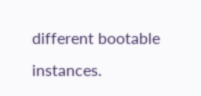different bootable instances.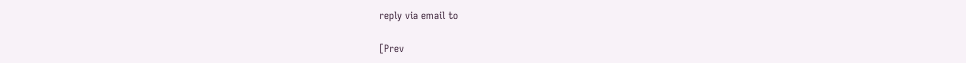reply via email to

[Prev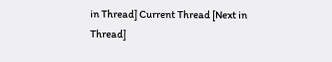in Thread] Current Thread [Next in Thread]